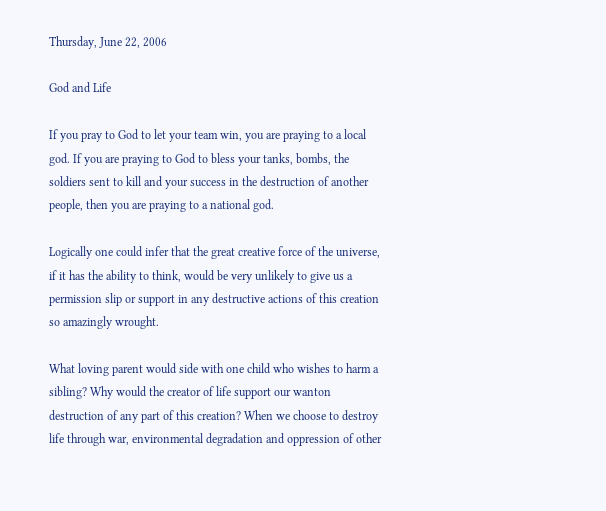Thursday, June 22, 2006

God and Life

If you pray to God to let your team win, you are praying to a local god. If you are praying to God to bless your tanks, bombs, the soldiers sent to kill and your success in the destruction of another people, then you are praying to a national god.

Logically one could infer that the great creative force of the universe, if it has the ability to think, would be very unlikely to give us a permission slip or support in any destructive actions of this creation so amazingly wrought.

What loving parent would side with one child who wishes to harm a sibling? Why would the creator of life support our wanton destruction of any part of this creation? When we choose to destroy life through war, environmental degradation and oppression of other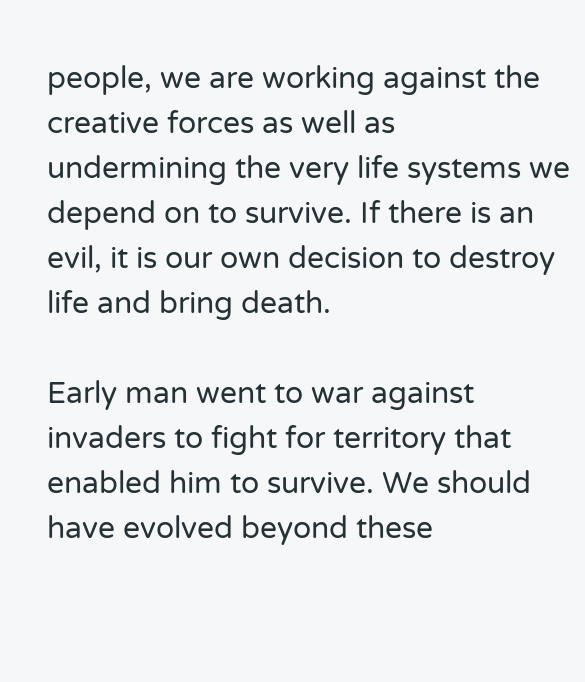people, we are working against the creative forces as well as undermining the very life systems we depend on to survive. If there is an evil, it is our own decision to destroy life and bring death.

Early man went to war against invaders to fight for territory that enabled him to survive. We should have evolved beyond these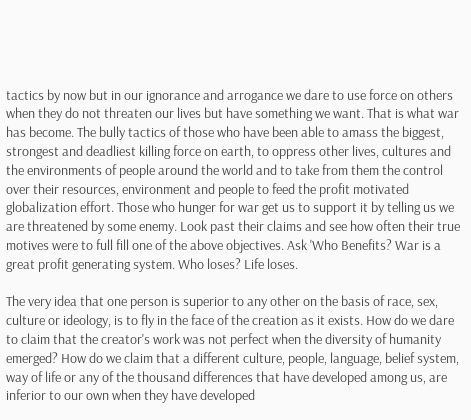tactics by now but in our ignorance and arrogance we dare to use force on others when they do not threaten our lives but have something we want. That is what war has become. The bully tactics of those who have been able to amass the biggest, strongest and deadliest killing force on earth, to oppress other lives, cultures and the environments of people around the world and to take from them the control over their resources, environment and people to feed the profit motivated globalization effort. Those who hunger for war get us to support it by telling us we are threatened by some enemy. Look past their claims and see how often their true motives were to full fill one of the above objectives. Ask 'Who Benefits? War is a great profit generating system. Who loses? Life loses.

The very idea that one person is superior to any other on the basis of race, sex, culture or ideology, is to fly in the face of the creation as it exists. How do we dare to claim that the creator's work was not perfect when the diversity of humanity emerged? How do we claim that a different culture, people, language, belief system, way of life or any of the thousand differences that have developed among us, are inferior to our own when they have developed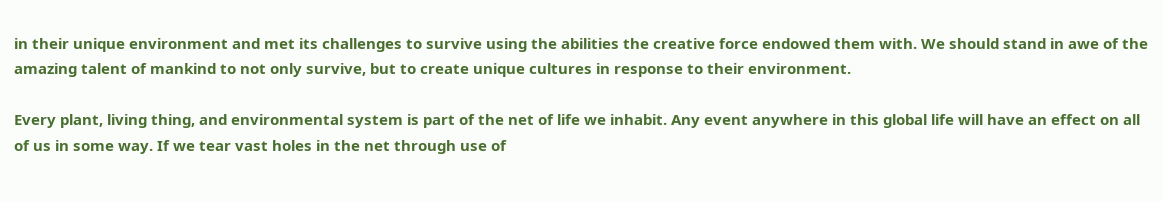in their unique environment and met its challenges to survive using the abilities the creative force endowed them with. We should stand in awe of the amazing talent of mankind to not only survive, but to create unique cultures in response to their environment.

Every plant, living thing, and environmental system is part of the net of life we inhabit. Any event anywhere in this global life will have an effect on all of us in some way. If we tear vast holes in the net through use of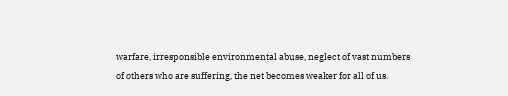warfare, irresponsible environmental abuse, neglect of vast numbers of others who are suffering, the net becomes weaker for all of us.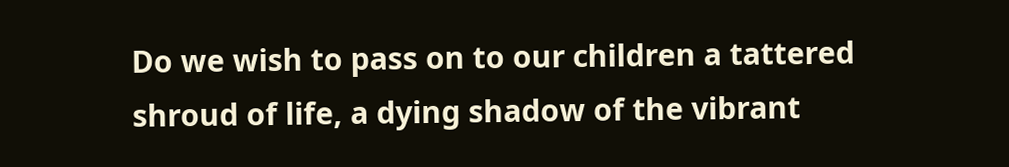Do we wish to pass on to our children a tattered shroud of life, a dying shadow of the vibrant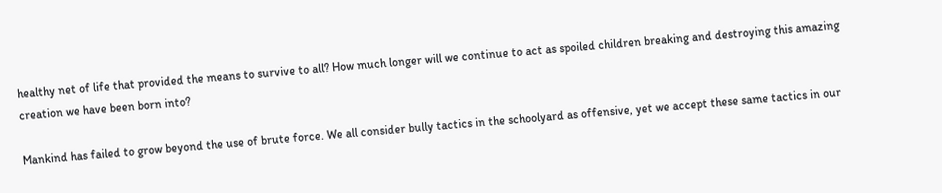healthy net of life that provided the means to survive to all? How much longer will we continue to act as spoiled children breaking and destroying this amazing creation we have been born into?

Mankind has failed to grow beyond the use of brute force. We all consider bully tactics in the schoolyard as offensive, yet we accept these same tactics in our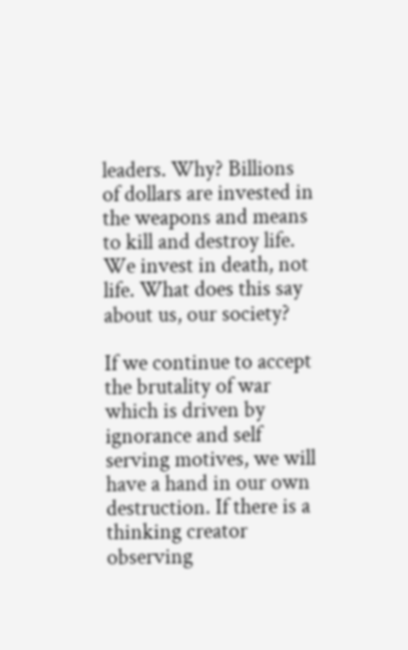leaders. Why? Billions of dollars are invested in the weapons and means to kill and destroy life. We invest in death, not life. What does this say about us, our society?

If we continue to accept the brutality of war which is driven by ignorance and self serving motives, we will have a hand in our own destruction. If there is a thinking creator observing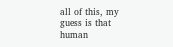all of this, my guess is that human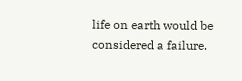life on earth would be considered a failure.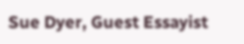Sue Dyer, Guest Essayist